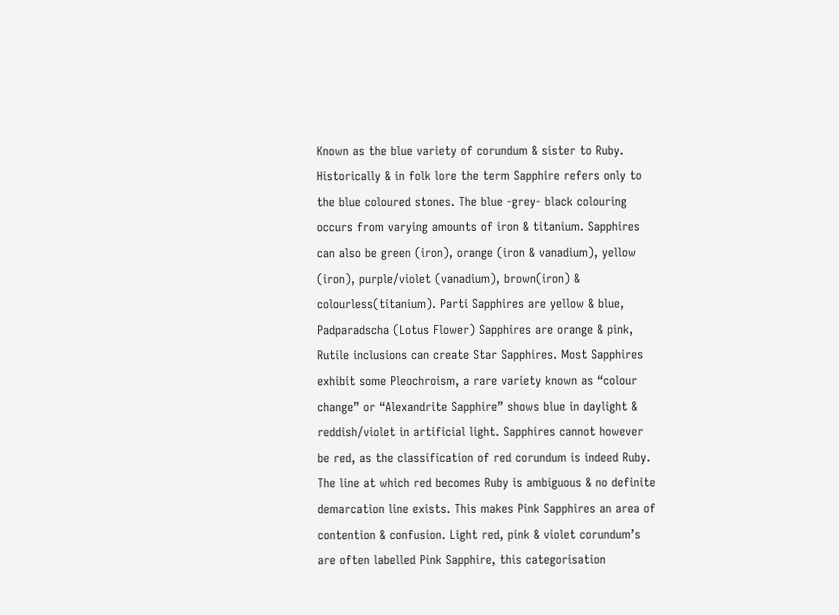Known as the blue variety of corundum & sister to Ruby. Historically & in folk lore the term Sapphire refers only to the blue coloured stones. The blue -grey- black colouring occurs from varying amounts of iron & titanium. Sapphires can also be green (iron), orange (iron & vanadium), yellow (iron), purple/violet (vanadium), brown(iron) & colourless(titanium). Parti Sapphires are yellow & blue, Padparadscha (Lotus Flower) Sapphires are orange & pink, Rutile inclusions can create Star Sapphires. Most Sapphires exhibit some Pleochroism, a rare variety known as “colour change” or “Alexandrite Sapphire” shows blue in daylight & reddish/violet in artificial light. Sapphires cannot however be red, as the classification of red corundum is indeed Ruby.
The line at which red becomes Ruby is ambiguous & no definite demarcation line exists. This makes Pink Sapphires an area of contention & confusion. Light red, pink & violet corundum’s are often labelled Pink Sapphire, this categorisation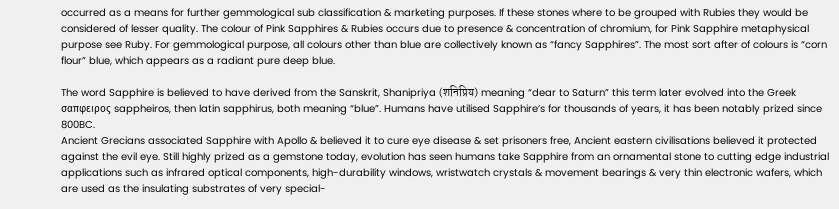occurred as a means for further gemmological sub classification & marketing purposes. If these stones where to be grouped with Rubies they would be considered of lesser quality. The colour of Pink Sapphires & Rubies occurs due to presence & concentration of chromium, for Pink Sapphire metaphysical purpose see Ruby. For gemmological purpose, all colours other than blue are collectively known as “fancy Sapphires”. The most sort after of colours is “corn flour” blue, which appears as a radiant pure deep blue.

The word Sapphire is believed to have derived from the Sanskrit, Shanipriya (शनिप्रिय) meaning “dear to Saturn” this term later evolved into the Greek σαπφειρος sappheiros, then latin sapphirus, both meaning “blue”. Humans have utilised Sapphire’s for thousands of years, it has been notably prized since 800BC.
Ancient Grecians associated Sapphire with Apollo & believed it to cure eye disease & set prisoners free, Ancient eastern civilisations believed it protected against the evil eye. Still highly prized as a gemstone today, evolution has seen humans take Sapphire from an ornamental stone to cutting edge industrial applications such as infrared optical components, high-durability windows, wristwatch crystals & movement bearings & very thin electronic wafers, which are used as the insulating substrates of very special-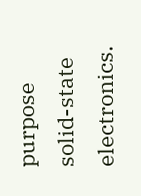purpose solid-state electronics.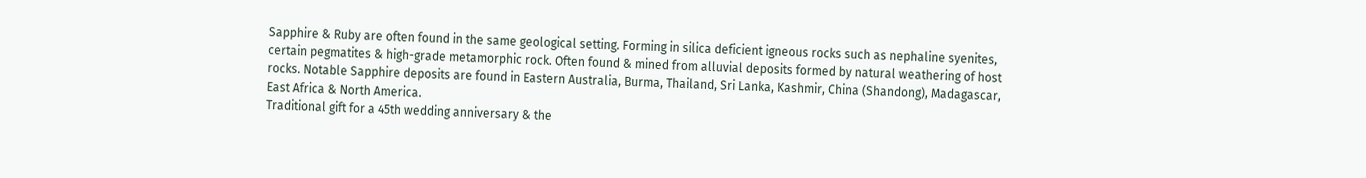Sapphire & Ruby are often found in the same geological setting. Forming in silica deficient igneous rocks such as nephaline syenites, certain pegmatites & high-grade metamorphic rock. Often found & mined from alluvial deposits formed by natural weathering of host rocks. Notable Sapphire deposits are found in Eastern Australia, Burma, Thailand, Sri Lanka, Kashmir, China (Shandong), Madagascar, East Africa & North America.
Traditional gift for a 45th wedding anniversary & the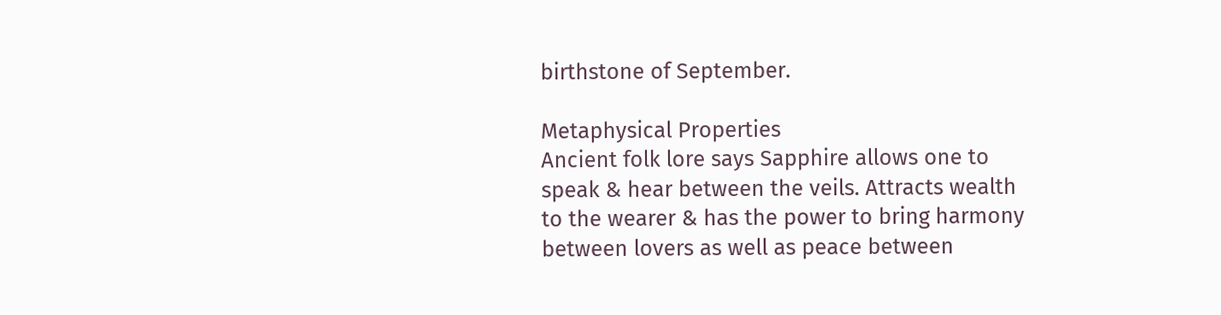birthstone of September.

Metaphysical Properties
Ancient folk lore says Sapphire allows one to speak & hear between the veils. Attracts wealth to the wearer & has the power to bring harmony between lovers as well as peace between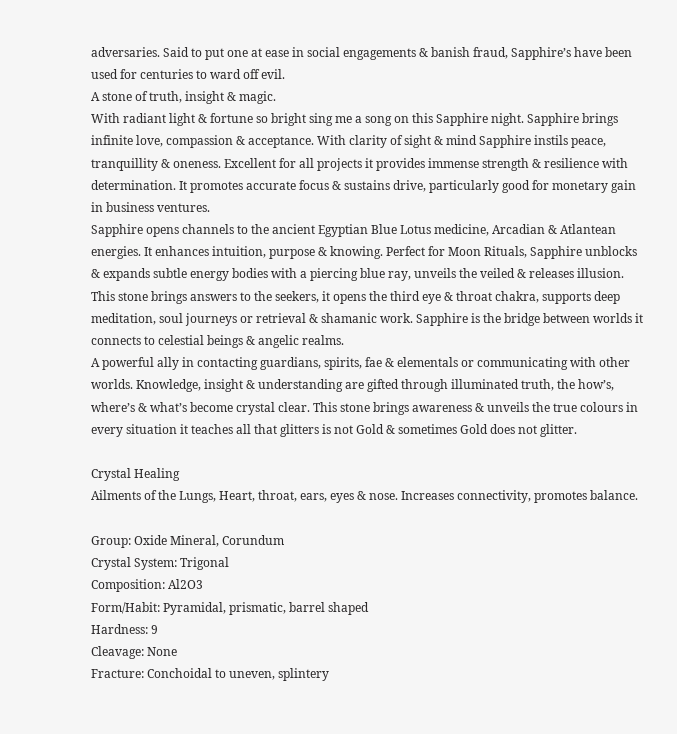adversaries. Said to put one at ease in social engagements & banish fraud, Sapphire’s have been used for centuries to ward off evil.
A stone of truth, insight & magic.
With radiant light & fortune so bright sing me a song on this Sapphire night. Sapphire brings infinite love, compassion & acceptance. With clarity of sight & mind Sapphire instils peace, tranquillity & oneness. Excellent for all projects it provides immense strength & resilience with determination. It promotes accurate focus & sustains drive, particularly good for monetary gain in business ventures.
Sapphire opens channels to the ancient Egyptian Blue Lotus medicine, Arcadian & Atlantean energies. It enhances intuition, purpose & knowing. Perfect for Moon Rituals, Sapphire unblocks & expands subtle energy bodies with a piercing blue ray, unveils the veiled & releases illusion. This stone brings answers to the seekers, it opens the third eye & throat chakra, supports deep meditation, soul journeys or retrieval & shamanic work. Sapphire is the bridge between worlds it connects to celestial beings & angelic realms.
A powerful ally in contacting guardians, spirits, fae & elementals or communicating with other worlds. Knowledge, insight & understanding are gifted through illuminated truth, the how’s, where’s & what’s become crystal clear. This stone brings awareness & unveils the true colours in every situation it teaches all that glitters is not Gold & sometimes Gold does not glitter.

Crystal Healing
Ailments of the Lungs, Heart, throat, ears, eyes & nose. Increases connectivity, promotes balance.

Group: Oxide Mineral, Corundum
Crystal System: Trigonal
Composition: Al2O3
Form/Habit: Pyramidal, prismatic, barrel shaped
Hardness: 9
Cleavage: None
Fracture: Conchoidal to uneven, splintery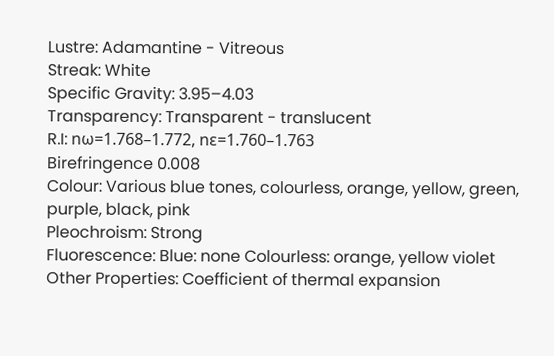Lustre: Adamantine - Vitreous
Streak: White
Specific Gravity: 3.95–4.03
Transparency: Transparent - translucent
R.I: nω=1.768–1.772, nε=1.760–1.763
Birefringence 0.008
Colour: Various blue tones, colourless, orange, yellow, green, purple, black, pink
Pleochroism: Strong
Fluorescence: Blue: none Colourless: orange, yellow violet
Other Properties: Coefficient of thermal expansion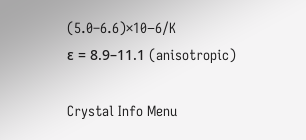(5.0–6.6)×10−6/K
ε = 8.9–11.1 (anisotropic)

Crystal Info Menu